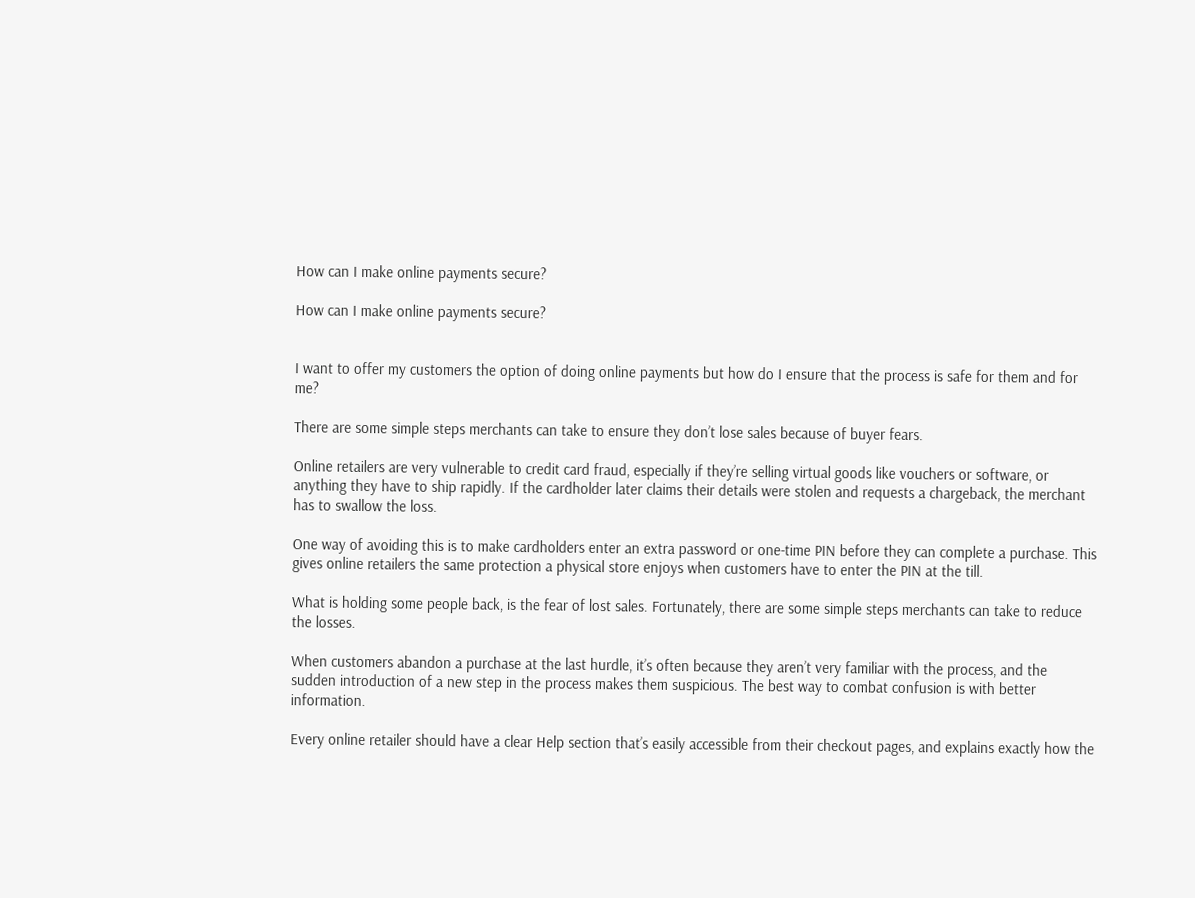How can I make online payments secure?

How can I make online payments secure?


I want to offer my customers the option of doing online payments but how do I ensure that the process is safe for them and for me?

There are some simple steps merchants can take to ensure they don’t lose sales because of buyer fears.

Online retailers are very vulnerable to credit card fraud, especially if they’re selling virtual goods like vouchers or software, or anything they have to ship rapidly. If the cardholder later claims their details were stolen and requests a chargeback, the merchant has to swallow the loss.

One way of avoiding this is to make cardholders enter an extra password or one-time PIN before they can complete a purchase. This gives online retailers the same protection a physical store enjoys when customers have to enter the PIN at the till.

What is holding some people back, is the fear of lost sales. Fortunately, there are some simple steps merchants can take to reduce the losses.

When customers abandon a purchase at the last hurdle, it’s often because they aren’t very familiar with the process, and the sudden introduction of a new step in the process makes them suspicious. The best way to combat confusion is with better information.

Every online retailer should have a clear Help section that’s easily accessible from their checkout pages, and explains exactly how the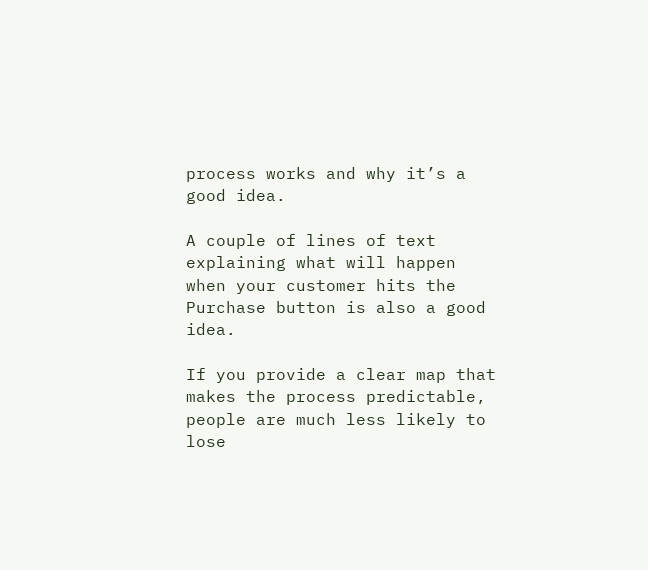process works and why it’s a good idea.

A couple of lines of text explaining what will happen when your customer hits the Purchase button is also a good idea.

If you provide a clear map that makes the process predictable, people are much less likely to lose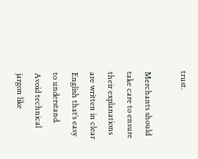trust.

Merchants should take care to ensure their explanations are written in clear English that’s easy to understand. Avoid technical jargon like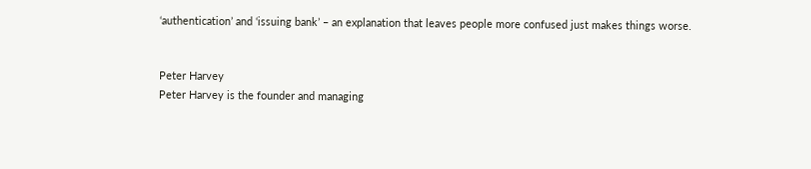‘authentication’ and ‘issuing bank’ – an explanation that leaves people more confused just makes things worse.


Peter Harvey
Peter Harvey is the founder and managing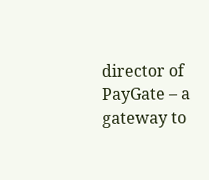director of PayGate – a gateway to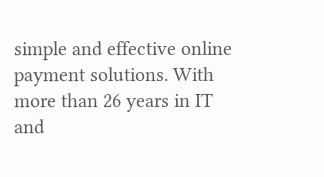simple and effective online payment solutions. With more than 26 years in IT and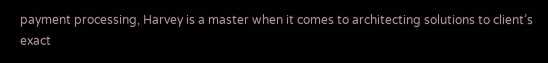payment processing, Harvey is a master when it comes to architecting solutions to client’s exact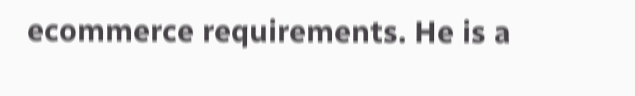ecommerce requirements. He is a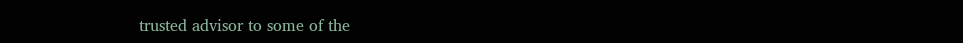trusted advisor to some of the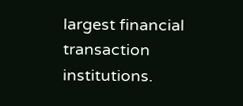largest financial transaction institutions.